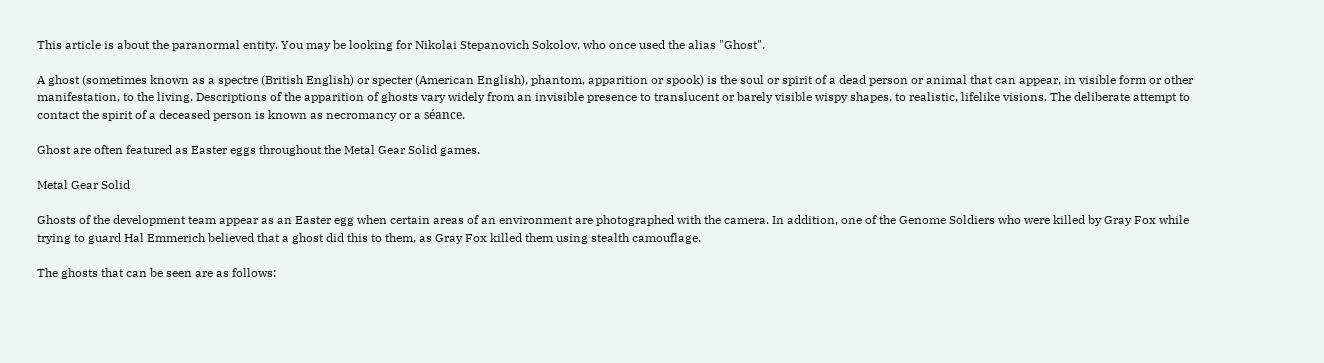This article is about the paranormal entity. You may be looking for Nikolai Stepanovich Sokolov, who once used the alias "Ghost".

A ghost (sometimes known as a spectre (British English) or specter (American English), phantom, apparition or spook) is the soul or spirit of a dead person or animal that can appear, in visible form or other manifestation, to the living. Descriptions of the apparition of ghosts vary widely from an invisible presence to translucent or barely visible wispy shapes, to realistic, lifelike visions. The deliberate attempt to contact the spirit of a deceased person is known as necromancy or a séance.

Ghost are often featured as Easter eggs throughout the Metal Gear Solid games.

Metal Gear Solid

Ghosts of the development team appear as an Easter egg when certain areas of an environment are photographed with the camera. In addition, one of the Genome Soldiers who were killed by Gray Fox while trying to guard Hal Emmerich believed that a ghost did this to them, as Gray Fox killed them using stealth camouflage.

The ghosts that can be seen are as follows: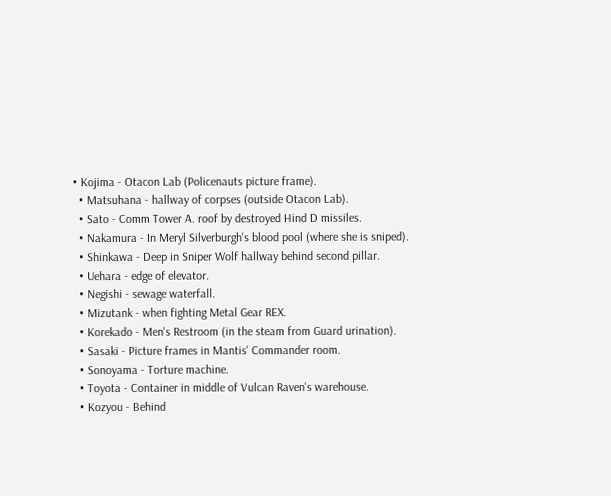• Kojima - Otacon Lab (Policenauts picture frame).
  • Matsuhana - hallway of corpses (outside Otacon Lab).
  • Sato - Comm Tower A. roof by destroyed Hind D missiles.
  • Nakamura - In Meryl Silverburgh's blood pool (where she is sniped).
  • Shinkawa - Deep in Sniper Wolf hallway behind second pillar.
  • Uehara - edge of elevator.
  • Negishi - sewage waterfall.
  • Mizutank - when fighting Metal Gear REX.
  • Korekado - Men's Restroom (in the steam from Guard urination).
  • Sasaki - Picture frames in Mantis' Commander room.
  • Sonoyama - Torture machine.
  • Toyota - Container in middle of Vulcan Raven's warehouse.
  • Kozyou - Behind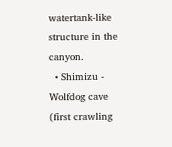watertank-like structure in the canyon.
  • Shimizu - Wolfdog cave (first crawling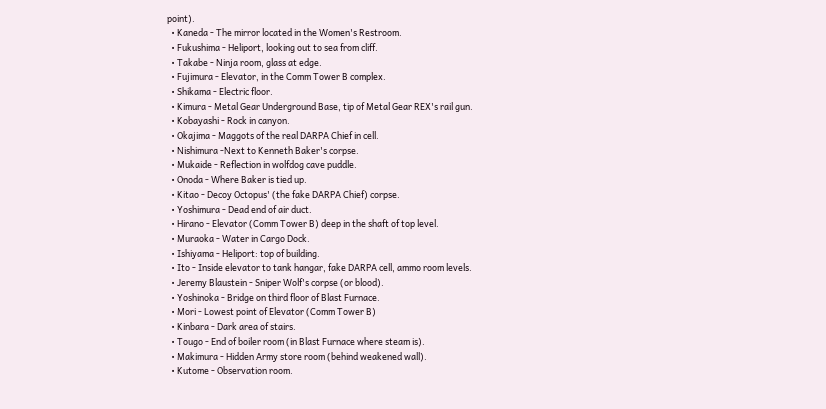point).
  • Kaneda - The mirror located in the Women's Restroom.
  • Fukushima - Heliport, looking out to sea from cliff.
  • Takabe - Ninja room, glass at edge.
  • Fujimura - Elevator, in the Comm Tower B complex.
  • Shikama - Electric floor.
  • Kimura - Metal Gear Underground Base, tip of Metal Gear REX's rail gun.
  • Kobayashi - Rock in canyon.
  • Okajima - Maggots of the real DARPA Chief in cell.
  • Nishimura -Next to Kenneth Baker's corpse.
  • Mukaide - Reflection in wolfdog cave puddle.
  • Onoda - Where Baker is tied up.
  • Kitao - Decoy Octopus' (the fake DARPA Chief) corpse.
  • Yoshimura - Dead end of air duct.
  • Hirano - Elevator (Comm Tower B) deep in the shaft of top level.
  • Muraoka - Water in Cargo Dock.
  • Ishiyama - Heliport: top of building.
  • Ito - Inside elevator to tank hangar, fake DARPA cell, ammo room levels.
  • Jeremy Blaustein - Sniper Wolf's corpse (or blood).
  • Yoshinoka - Bridge on third floor of Blast Furnace.
  • Mori - Lowest point of Elevator (Comm Tower B)
  • Kinbara - Dark area of stairs.
  • Tougo - End of boiler room (in Blast Furnace where steam is).
  • Makimura - Hidden Army store room (behind weakened wall).
  • Kutome - Observation room.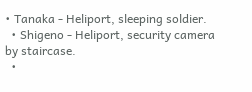• Tanaka - Heliport, sleeping soldier.
  • Shigeno - Heliport, security camera by staircase.
  •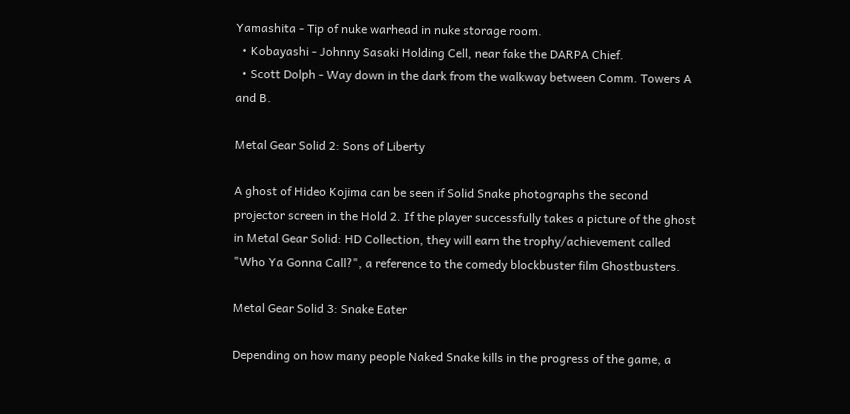Yamashita - Tip of nuke warhead in nuke storage room.
  • Kobayashi - Johnny Sasaki Holding Cell, near fake the DARPA Chief.
  • Scott Dolph - Way down in the dark from the walkway between Comm. Towers A and B.

Metal Gear Solid 2: Sons of Liberty

A ghost of Hideo Kojima can be seen if Solid Snake photographs the second projector screen in the Hold 2. If the player successfully takes a picture of the ghost in Metal Gear Solid: HD Collection, they will earn the trophy/achievement called "Who Ya Gonna Call?", a reference to the comedy blockbuster film Ghostbusters.

Metal Gear Solid 3: Snake Eater

Depending on how many people Naked Snake kills in the progress of the game, a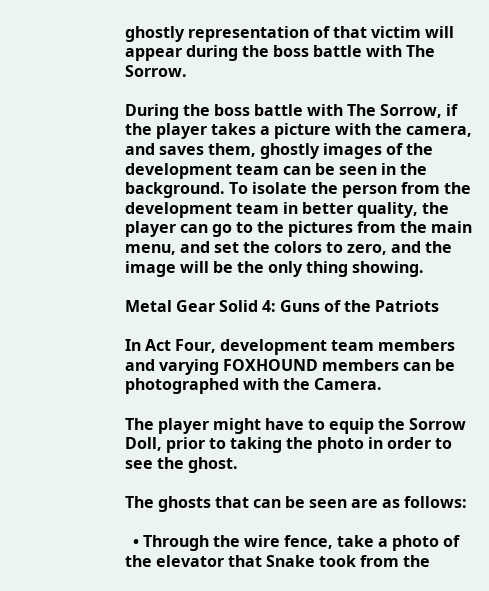ghostly representation of that victim will appear during the boss battle with The Sorrow.

During the boss battle with The Sorrow, if the player takes a picture with the camera, and saves them, ghostly images of the development team can be seen in the background. To isolate the person from the development team in better quality, the player can go to the pictures from the main menu, and set the colors to zero, and the image will be the only thing showing.

Metal Gear Solid 4: Guns of the Patriots

In Act Four, development team members and varying FOXHOUND members can be photographed with the Camera.

The player might have to equip the Sorrow Doll, prior to taking the photo in order to see the ghost.

The ghosts that can be seen are as follows:

  • Through the wire fence, take a photo of the elevator that Snake took from the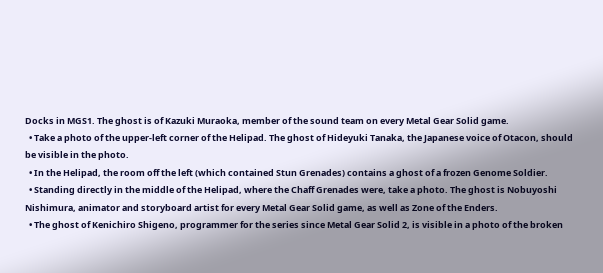Docks in MGS1. The ghost is of Kazuki Muraoka, member of the sound team on every Metal Gear Solid game.
  • Take a photo of the upper-left corner of the Helipad. The ghost of Hideyuki Tanaka, the Japanese voice of Otacon, should be visible in the photo.
  • In the Helipad, the room off the left (which contained Stun Grenades) contains a ghost of a frozen Genome Soldier.
  • Standing directly in the middle of the Helipad, where the Chaff Grenades were, take a photo. The ghost is Nobuyoshi Nishimura, animator and storyboard artist for every Metal Gear Solid game, as well as Zone of the Enders.
  • The ghost of Kenichiro Shigeno, programmer for the series since Metal Gear Solid 2, is visible in a photo of the broken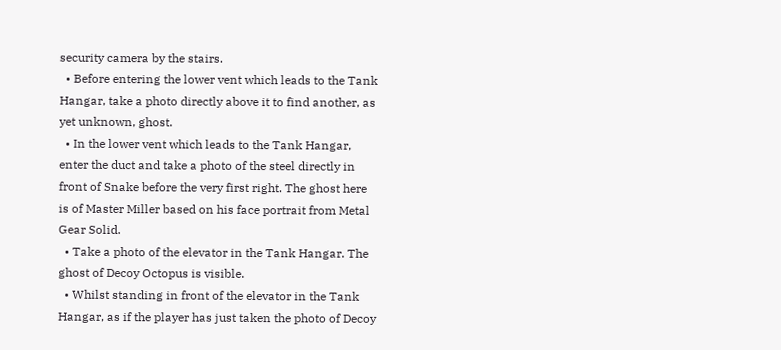security camera by the stairs.
  • Before entering the lower vent which leads to the Tank Hangar, take a photo directly above it to find another, as yet unknown, ghost.
  • In the lower vent which leads to the Tank Hangar, enter the duct and take a photo of the steel directly in front of Snake before the very first right. The ghost here is of Master Miller based on his face portrait from Metal Gear Solid.
  • Take a photo of the elevator in the Tank Hangar. The ghost of Decoy Octopus is visible.
  • Whilst standing in front of the elevator in the Tank Hangar, as if the player has just taken the photo of Decoy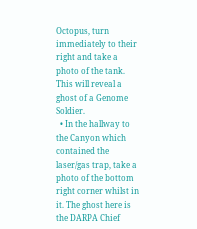Octopus, turn immediately to their right and take a photo of the tank. This will reveal a ghost of a Genome Soldier.
  • In the hallway to the Canyon which contained the laser/gas trap, take a photo of the bottom right corner whilst in it. The ghost here is the DARPA Chief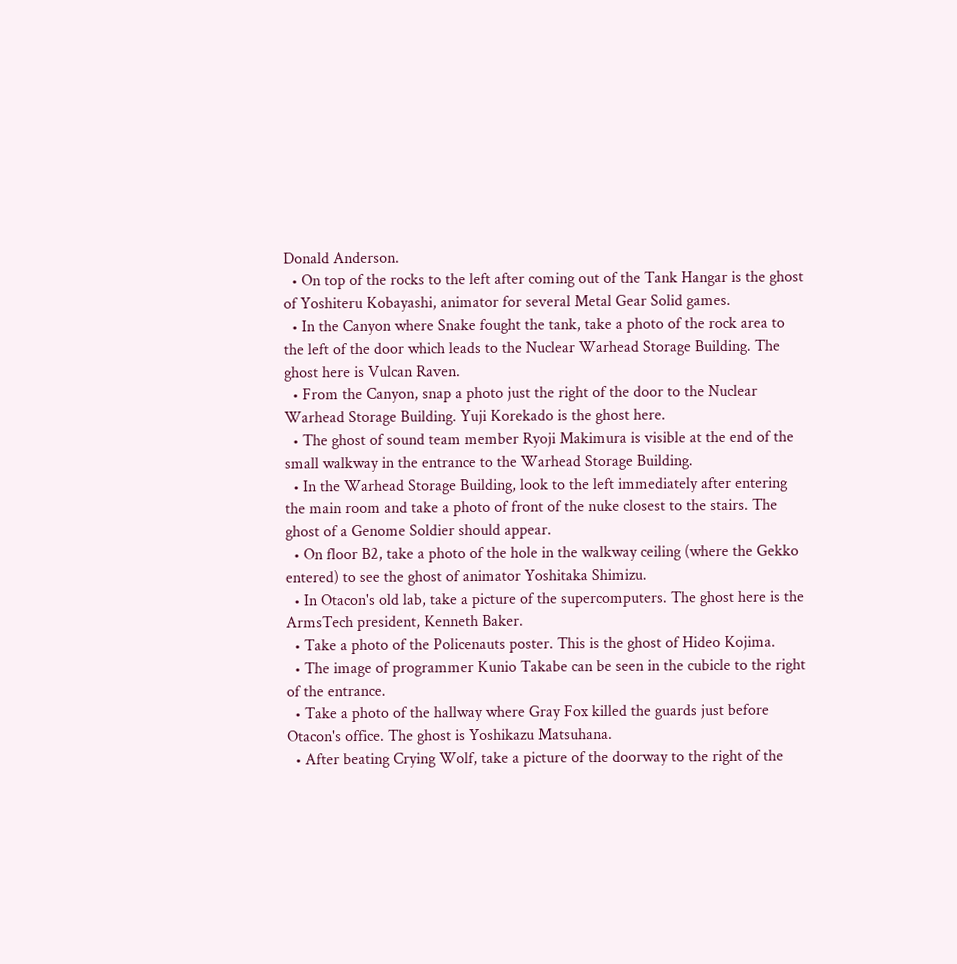Donald Anderson.
  • On top of the rocks to the left after coming out of the Tank Hangar is the ghost of Yoshiteru Kobayashi, animator for several Metal Gear Solid games.
  • In the Canyon where Snake fought the tank, take a photo of the rock area to the left of the door which leads to the Nuclear Warhead Storage Building. The ghost here is Vulcan Raven.
  • From the Canyon, snap a photo just the right of the door to the Nuclear Warhead Storage Building. Yuji Korekado is the ghost here.
  • The ghost of sound team member Ryoji Makimura is visible at the end of the small walkway in the entrance to the Warhead Storage Building.
  • In the Warhead Storage Building, look to the left immediately after entering the main room and take a photo of front of the nuke closest to the stairs. The ghost of a Genome Soldier should appear.
  • On floor B2, take a photo of the hole in the walkway ceiling (where the Gekko entered) to see the ghost of animator Yoshitaka Shimizu.
  • In Otacon's old lab, take a picture of the supercomputers. The ghost here is the ArmsTech president, Kenneth Baker.
  • Take a photo of the Policenauts poster. This is the ghost of Hideo Kojima.
  • The image of programmer Kunio Takabe can be seen in the cubicle to the right of the entrance.
  • Take a photo of the hallway where Gray Fox killed the guards just before Otacon's office. The ghost is Yoshikazu Matsuhana.
  • After beating Crying Wolf, take a picture of the doorway to the right of the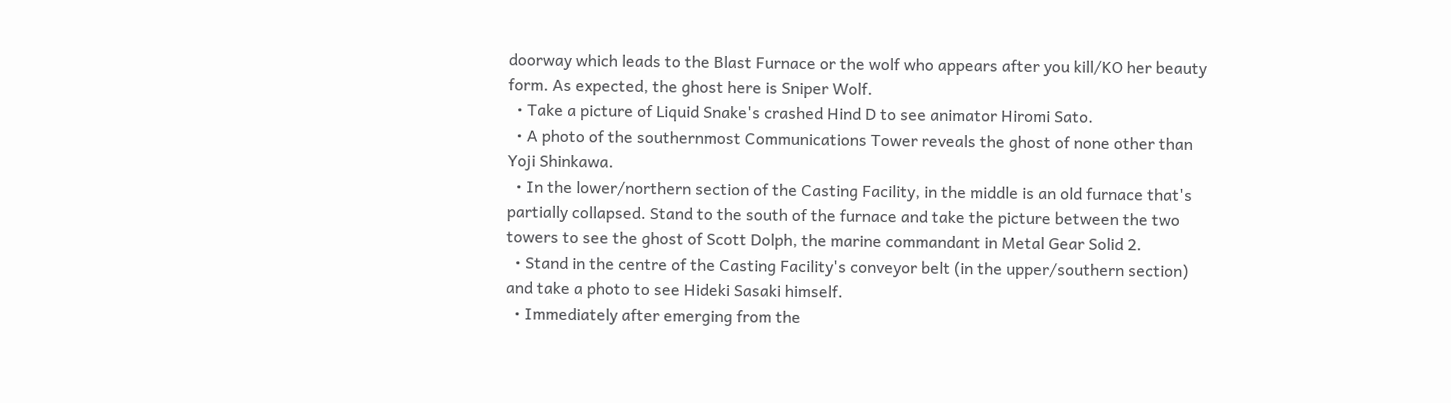doorway which leads to the Blast Furnace or the wolf who appears after you kill/KO her beauty form. As expected, the ghost here is Sniper Wolf.
  • Take a picture of Liquid Snake's crashed Hind D to see animator Hiromi Sato.
  • A photo of the southernmost Communications Tower reveals the ghost of none other than Yoji Shinkawa.
  • In the lower/northern section of the Casting Facility, in the middle is an old furnace that's partially collapsed. Stand to the south of the furnace and take the picture between the two towers to see the ghost of Scott Dolph, the marine commandant in Metal Gear Solid 2.
  • Stand in the centre of the Casting Facility's conveyor belt (in the upper/southern section) and take a photo to see Hideki Sasaki himself.
  • Immediately after emerging from the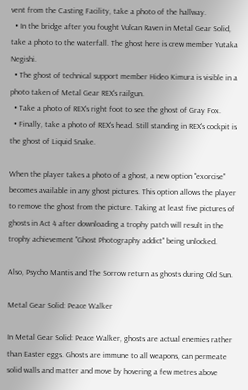vent from the Casting Facility, take a photo of the hallway.
  • In the bridge after you fought Vulcan Raven in Metal Gear Solid, take a photo to the waterfall. The ghost here is crew member Yutaka Negishi.
  • The ghost of technical support member Hideo Kimura is visible in a photo taken of Metal Gear REX's railgun.
  • Take a photo of REX's right foot to see the ghost of Gray Fox.
  • Finally, take a photo of REX's head. Still standing in REX's cockpit is the ghost of Liquid Snake.

When the player takes a photo of a ghost, a new option "exorcise" becomes available in any ghost pictures. This option allows the player to remove the ghost from the picture. Taking at least five pictures of ghosts in Act 4 after downloading a trophy patch will result in the trophy achievement "Ghost Photography addict" being unlocked.

Also, Psycho Mantis and The Sorrow return as ghosts during Old Sun.

Metal Gear Solid: Peace Walker

In Metal Gear Solid: Peace Walker, ghosts are actual enemies rather than Easter eggs. Ghosts are immune to all weapons, can permeate solid walls and matter and move by hovering a few metres above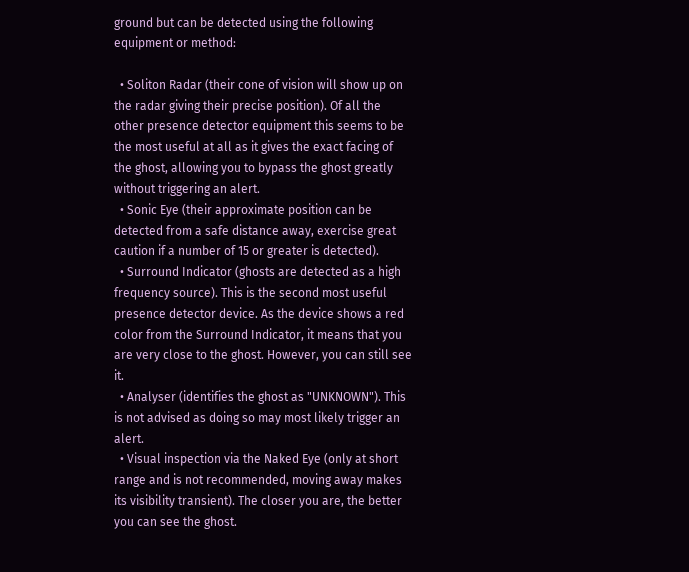ground but can be detected using the following equipment or method:

  • Soliton Radar (their cone of vision will show up on the radar giving their precise position). Of all the other presence detector equipment this seems to be the most useful at all as it gives the exact facing of the ghost, allowing you to bypass the ghost greatly without triggering an alert.
  • Sonic Eye (their approximate position can be detected from a safe distance away, exercise great caution if a number of 15 or greater is detected).
  • Surround Indicator (ghosts are detected as a high frequency source). This is the second most useful presence detector device. As the device shows a red color from the Surround Indicator, it means that you are very close to the ghost. However, you can still see it.
  • Analyser (identifies the ghost as "UNKNOWN"). This is not advised as doing so may most likely trigger an alert.
  • Visual inspection via the Naked Eye (only at short range and is not recommended, moving away makes its visibility transient). The closer you are, the better you can see the ghost.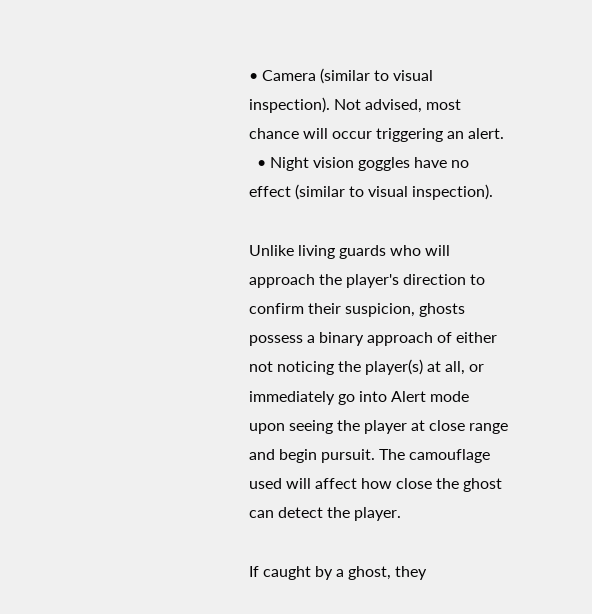• Camera (similar to visual inspection). Not advised, most chance will occur triggering an alert.
  • Night vision goggles have no effect (similar to visual inspection).

Unlike living guards who will approach the player's direction to confirm their suspicion, ghosts possess a binary approach of either not noticing the player(s) at all, or immediately go into Alert mode upon seeing the player at close range and begin pursuit. The camouflage used will affect how close the ghost can detect the player.

If caught by a ghost, they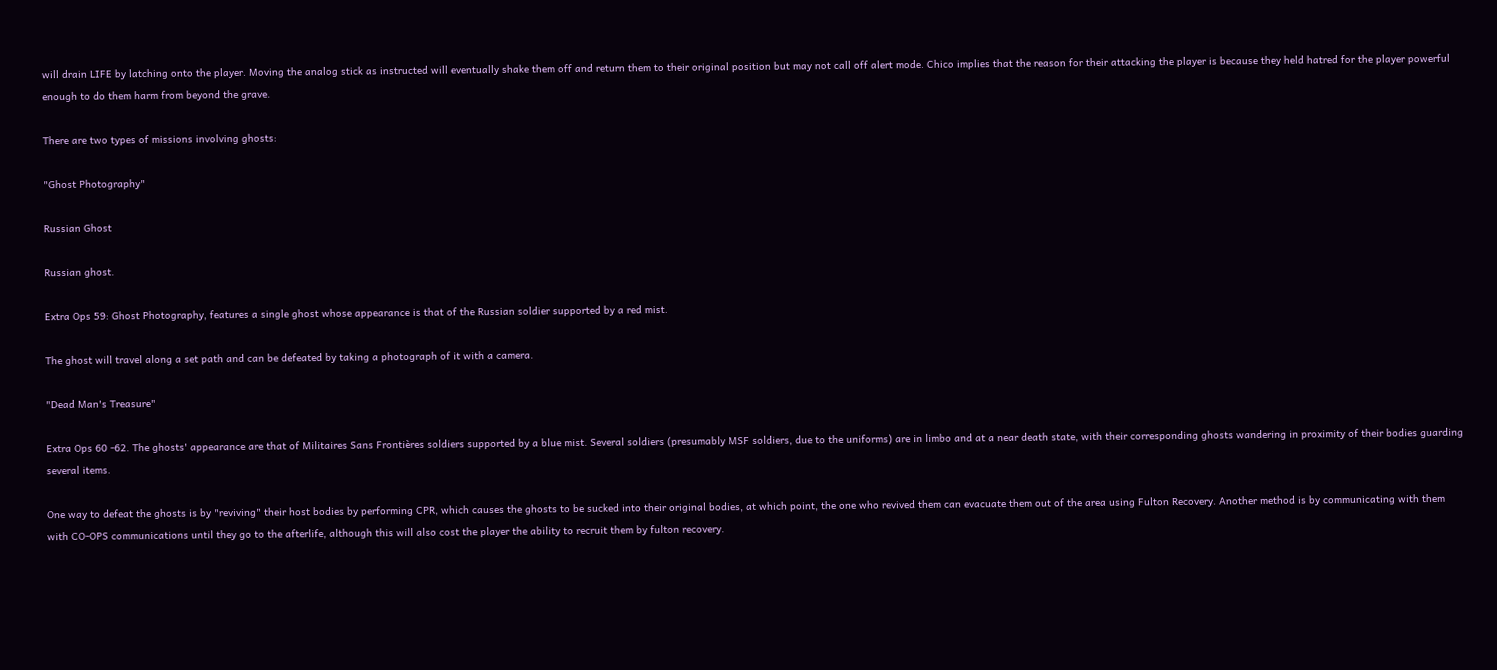will drain LIFE by latching onto the player. Moving the analog stick as instructed will eventually shake them off and return them to their original position but may not call off alert mode. Chico implies that the reason for their attacking the player is because they held hatred for the player powerful enough to do them harm from beyond the grave.

There are two types of missions involving ghosts:

"Ghost Photography"

Russian Ghost

Russian ghost.

Extra Ops 59: Ghost Photography, features a single ghost whose appearance is that of the Russian soldier supported by a red mist.

The ghost will travel along a set path and can be defeated by taking a photograph of it with a camera.

"Dead Man's Treasure"

Extra Ops 60 -62. The ghosts' appearance are that of Militaires Sans Frontières soldiers supported by a blue mist. Several soldiers (presumably MSF soldiers, due to the uniforms) are in limbo and at a near death state, with their corresponding ghosts wandering in proximity of their bodies guarding several items.

One way to defeat the ghosts is by "reviving" their host bodies by performing CPR, which causes the ghosts to be sucked into their original bodies, at which point, the one who revived them can evacuate them out of the area using Fulton Recovery. Another method is by communicating with them with CO-OPS communications until they go to the afterlife, although this will also cost the player the ability to recruit them by fulton recovery.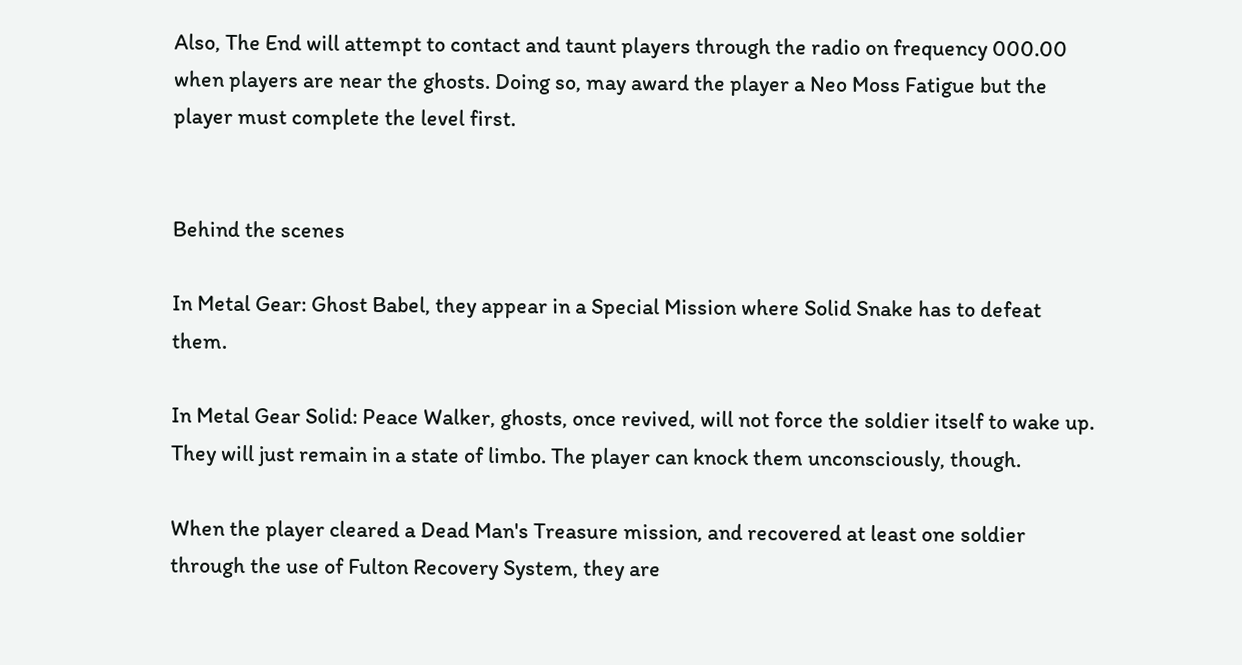Also, The End will attempt to contact and taunt players through the radio on frequency 000.00 when players are near the ghosts. Doing so, may award the player a Neo Moss Fatigue but the player must complete the level first.


Behind the scenes

In Metal Gear: Ghost Babel, they appear in a Special Mission where Solid Snake has to defeat them.

In Metal Gear Solid: Peace Walker, ghosts, once revived, will not force the soldier itself to wake up. They will just remain in a state of limbo. The player can knock them unconsciously, though.

When the player cleared a Dead Man's Treasure mission, and recovered at least one soldier through the use of Fulton Recovery System, they are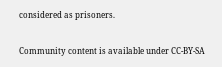considered as prisoners.

Community content is available under CC-BY-SA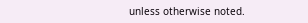unless otherwise noted.